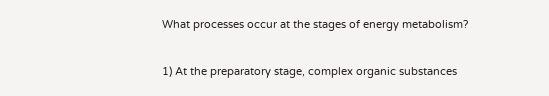What processes occur at the stages of energy metabolism?

1) At the preparatory stage, complex organic substances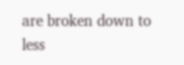are broken down to less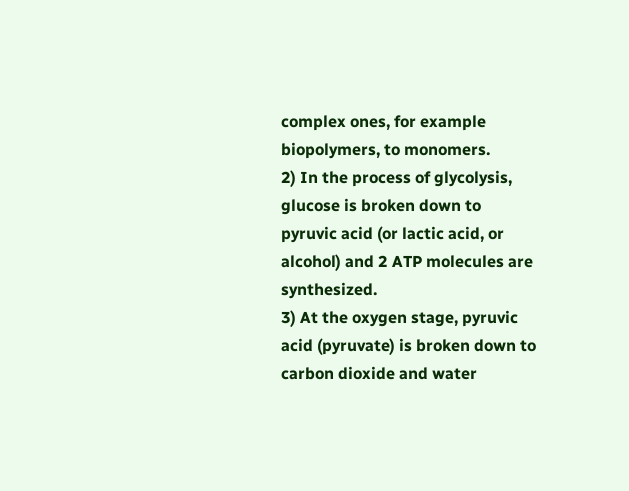complex ones, for example biopolymers, to monomers.
2) In the process of glycolysis, glucose is broken down to pyruvic acid (or lactic acid, or alcohol) and 2 ATP molecules are synthesized.
3) At the oxygen stage, pyruvic acid (pyruvate) is broken down to carbon dioxide and water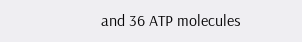and 36 ATP molecules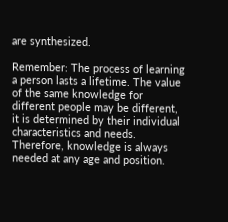are synthesized.

Remember: The process of learning a person lasts a lifetime. The value of the same knowledge for different people may be different, it is determined by their individual characteristics and needs. Therefore, knowledge is always needed at any age and position.